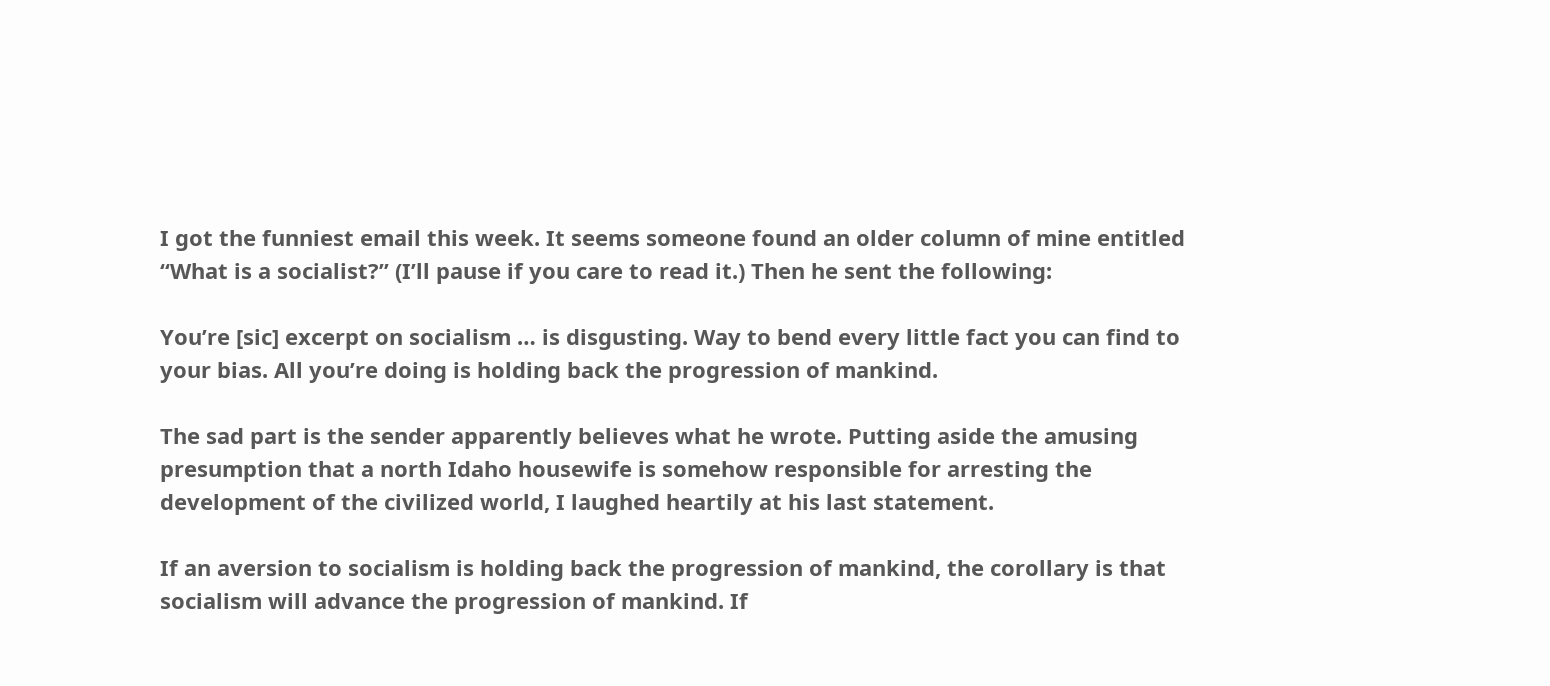I got the funniest email this week. It seems someone found an older column of mine entitled “What is a socialist?” (I’ll pause if you care to read it.) Then he sent the following:

You’re [sic] excerpt on socialism … is disgusting. Way to bend every little fact you can find to your bias. All you’re doing is holding back the progression of mankind.

The sad part is the sender apparently believes what he wrote. Putting aside the amusing presumption that a north Idaho housewife is somehow responsible for arresting the development of the civilized world, I laughed heartily at his last statement.

If an aversion to socialism is holding back the progression of mankind, the corollary is that socialism will advance the progression of mankind. If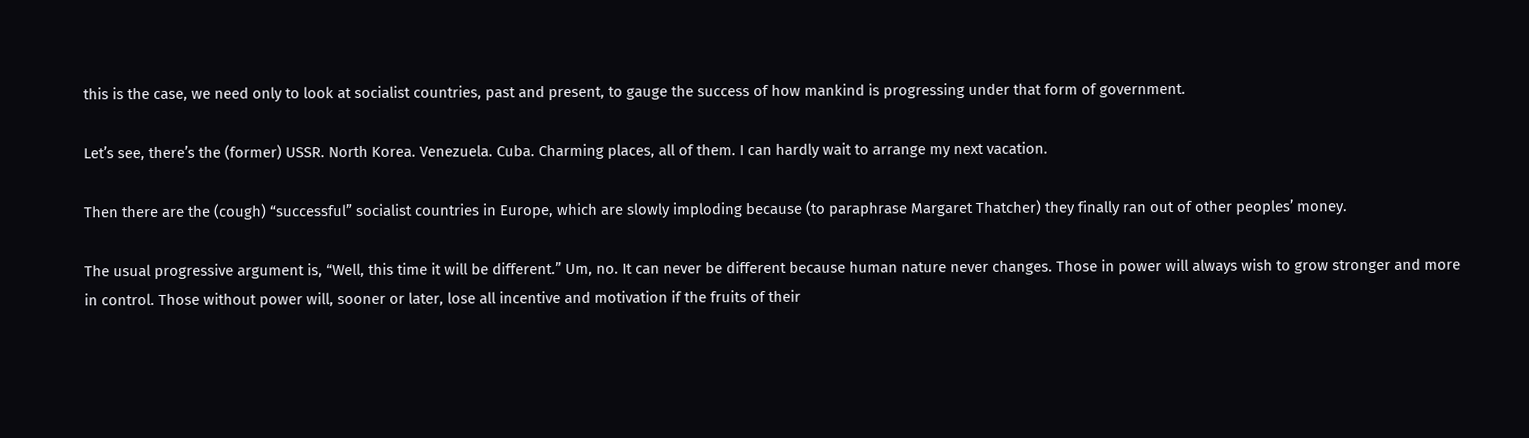this is the case, we need only to look at socialist countries, past and present, to gauge the success of how mankind is progressing under that form of government.

Let’s see, there’s the (former) USSR. North Korea. Venezuela. Cuba. Charming places, all of them. I can hardly wait to arrange my next vacation.

Then there are the (cough) “successful” socialist countries in Europe, which are slowly imploding because (to paraphrase Margaret Thatcher) they finally ran out of other peoples’ money.

The usual progressive argument is, “Well, this time it will be different.” Um, no. It can never be different because human nature never changes. Those in power will always wish to grow stronger and more in control. Those without power will, sooner or later, lose all incentive and motivation if the fruits of their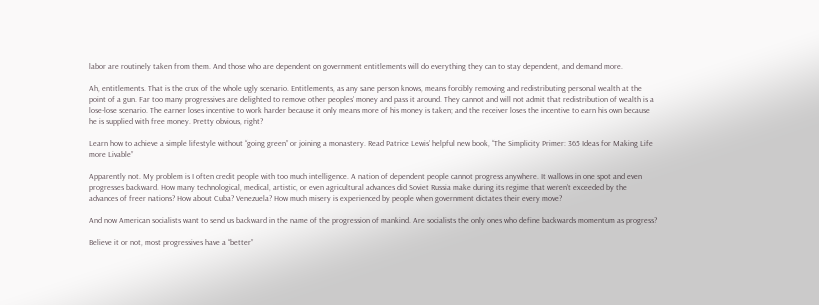labor are routinely taken from them. And those who are dependent on government entitlements will do everything they can to stay dependent, and demand more.

Ah, entitlements. That is the crux of the whole ugly scenario. Entitlements, as any sane person knows, means forcibly removing and redistributing personal wealth at the point of a gun. Far too many progressives are delighted to remove other peoples’ money and pass it around. They cannot and will not admit that redistribution of wealth is a lose-lose scenario. The earner loses incentive to work harder because it only means more of his money is taken; and the receiver loses the incentive to earn his own because he is supplied with free money. Pretty obvious, right?

Learn how to achieve a simple lifestyle without “going green” or joining a monastery. Read Patrice Lewis’ helpful new book, “The Simplicity Primer: 365 Ideas for Making Life more Livable”

Apparently not. My problem is I often credit people with too much intelligence. A nation of dependent people cannot progress anywhere. It wallows in one spot and even progresses backward. How many technological, medical, artistic, or even agricultural advances did Soviet Russia make during its regime that weren’t exceeded by the advances of freer nations? How about Cuba? Venezuela? How much misery is experienced by people when government dictates their every move?

And now American socialists want to send us backward in the name of the progression of mankind. Are socialists the only ones who define backwards momentum as progress?

Believe it or not, most progressives have a “better”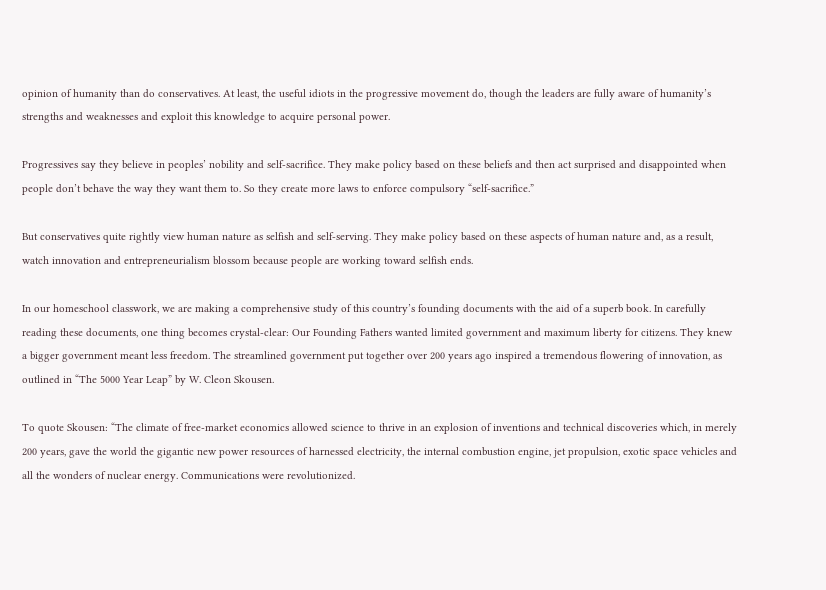opinion of humanity than do conservatives. At least, the useful idiots in the progressive movement do, though the leaders are fully aware of humanity’s strengths and weaknesses and exploit this knowledge to acquire personal power.

Progressives say they believe in peoples’ nobility and self-sacrifice. They make policy based on these beliefs and then act surprised and disappointed when people don’t behave the way they want them to. So they create more laws to enforce compulsory “self-sacrifice.”

But conservatives quite rightly view human nature as selfish and self-serving. They make policy based on these aspects of human nature and, as a result, watch innovation and entrepreneurialism blossom because people are working toward selfish ends.

In our homeschool classwork, we are making a comprehensive study of this country’s founding documents with the aid of a superb book. In carefully reading these documents, one thing becomes crystal-clear: Our Founding Fathers wanted limited government and maximum liberty for citizens. They knew a bigger government meant less freedom. The streamlined government put together over 200 years ago inspired a tremendous flowering of innovation, as outlined in “The 5000 Year Leap” by W. Cleon Skousen.

To quote Skousen: “The climate of free-market economics allowed science to thrive in an explosion of inventions and technical discoveries which, in merely 200 years, gave the world the gigantic new power resources of harnessed electricity, the internal combustion engine, jet propulsion, exotic space vehicles and all the wonders of nuclear energy. Communications were revolutionized.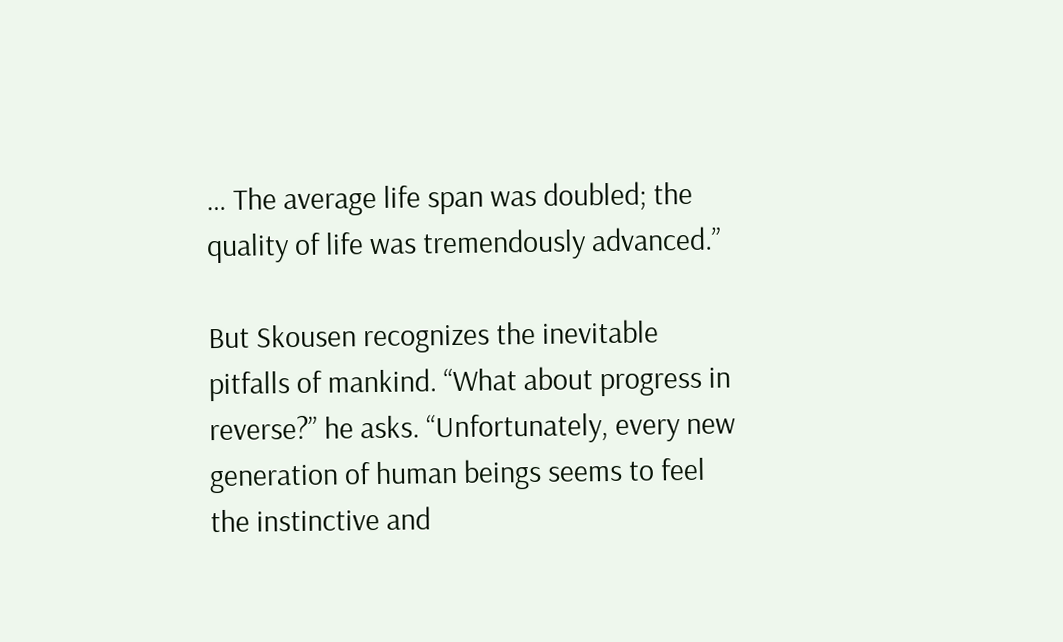… The average life span was doubled; the quality of life was tremendously advanced.”

But Skousen recognizes the inevitable pitfalls of mankind. “What about progress in reverse?” he asks. “Unfortunately, every new generation of human beings seems to feel the instinctive and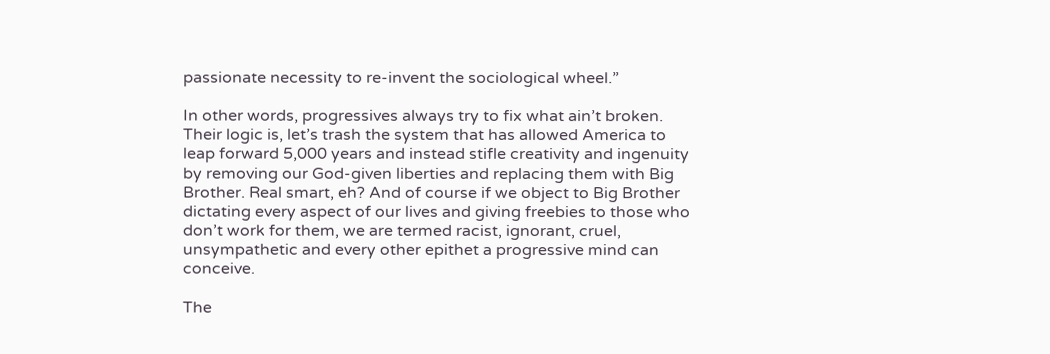passionate necessity to re-invent the sociological wheel.”

In other words, progressives always try to fix what ain’t broken. Their logic is, let’s trash the system that has allowed America to leap forward 5,000 years and instead stifle creativity and ingenuity by removing our God-given liberties and replacing them with Big Brother. Real smart, eh? And of course if we object to Big Brother dictating every aspect of our lives and giving freebies to those who don’t work for them, we are termed racist, ignorant, cruel, unsympathetic and every other epithet a progressive mind can conceive.

The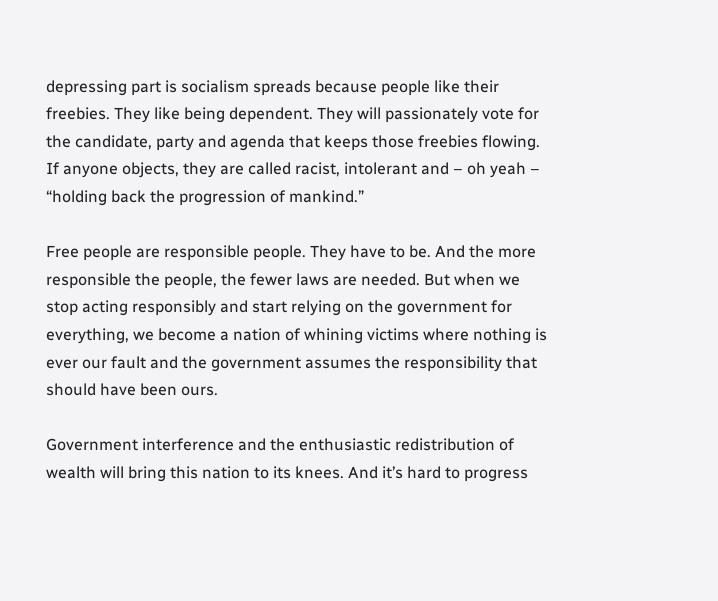depressing part is socialism spreads because people like their freebies. They like being dependent. They will passionately vote for the candidate, party and agenda that keeps those freebies flowing. If anyone objects, they are called racist, intolerant and – oh yeah – “holding back the progression of mankind.”

Free people are responsible people. They have to be. And the more responsible the people, the fewer laws are needed. But when we stop acting responsibly and start relying on the government for everything, we become a nation of whining victims where nothing is ever our fault and the government assumes the responsibility that should have been ours.

Government interference and the enthusiastic redistribution of wealth will bring this nation to its knees. And it’s hard to progress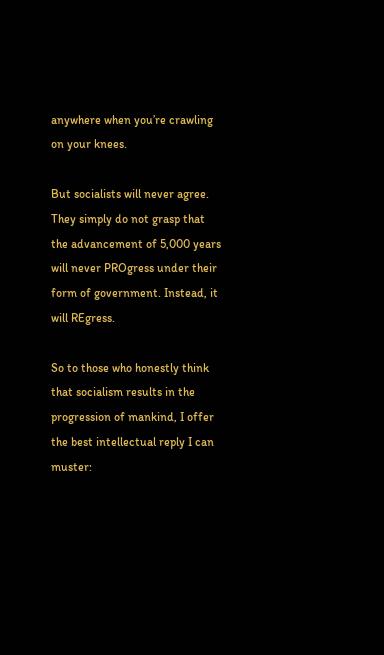anywhere when you’re crawling on your knees.

But socialists will never agree. They simply do not grasp that the advancement of 5,000 years will never PROgress under their form of government. Instead, it will REgress.

So to those who honestly think that socialism results in the progression of mankind, I offer the best intellectual reply I can muster: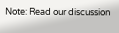Note: Read our discussion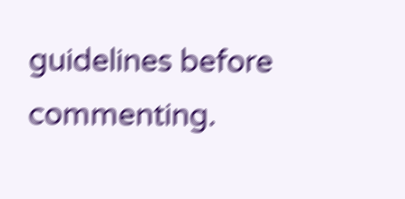guidelines before commenting.